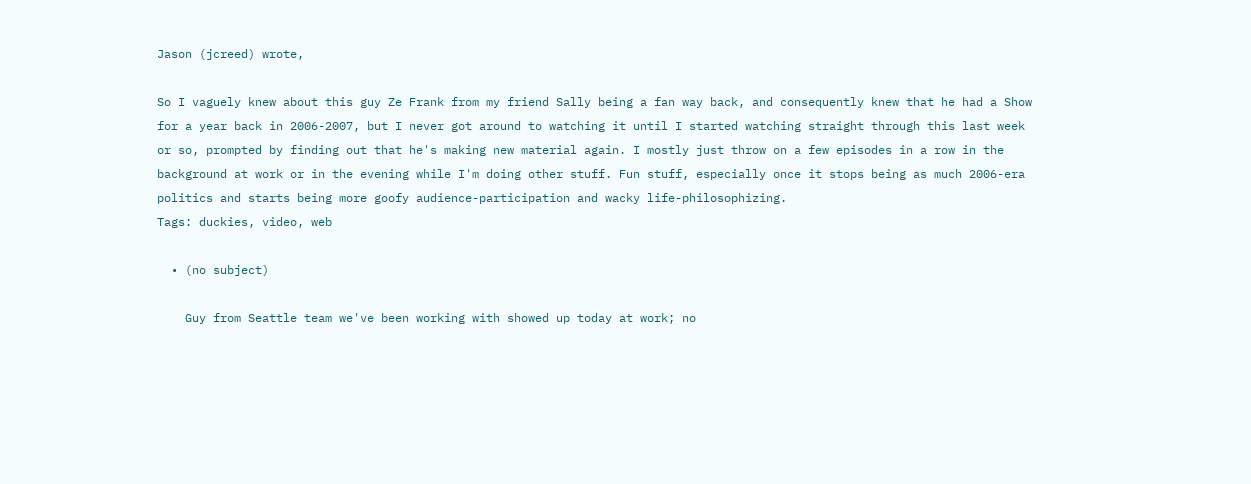Jason (jcreed) wrote,

So I vaguely knew about this guy Ze Frank from my friend Sally being a fan way back, and consequently knew that he had a Show for a year back in 2006-2007, but I never got around to watching it until I started watching straight through this last week or so, prompted by finding out that he's making new material again. I mostly just throw on a few episodes in a row in the background at work or in the evening while I'm doing other stuff. Fun stuff, especially once it stops being as much 2006-era politics and starts being more goofy audience-participation and wacky life-philosophizing.
Tags: duckies, video, web

  • (no subject)

    Guy from Seattle team we've been working with showed up today at work; no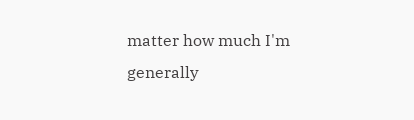matter how much I'm generally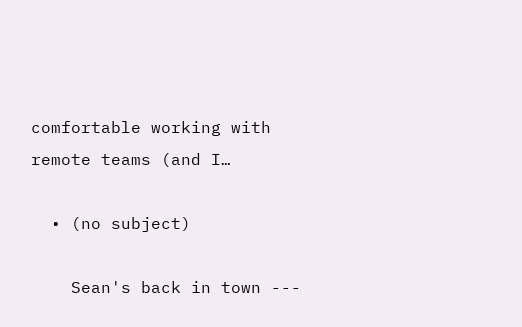comfortable working with remote teams (and I…

  • (no subject)

    Sean's back in town ---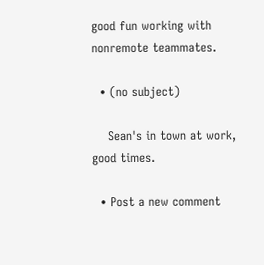good fun working with nonremote teammates.

  • (no subject)

    Sean's in town at work, good times.

  • Post a new comment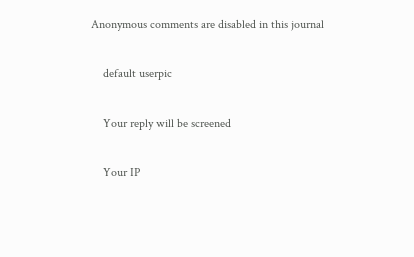Anonymous comments are disabled in this journal

    default userpic

    Your reply will be screened

    Your IP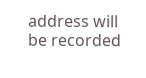address will be recorded